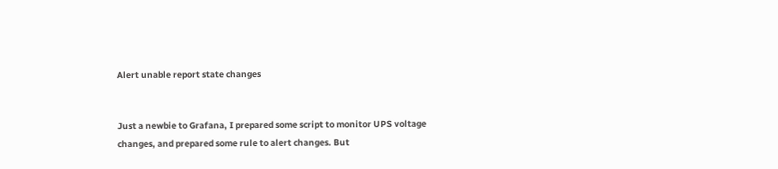Alert unable report state changes


Just a newbie to Grafana, I prepared some script to monitor UPS voltage changes, and prepared some rule to alert changes. But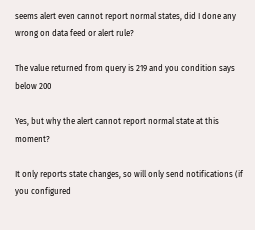seems alert even cannot report normal states, did I done any wrong on data feed or alert rule?

The value returned from query is 219 and you condition says below 200

Yes, but why the alert cannot report normal state at this moment?

It only reports state changes, so will only send notifications (if you configured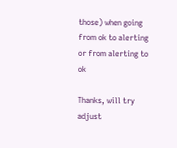those) when going from ok to alerting or from alerting to ok

Thanks, will try adjust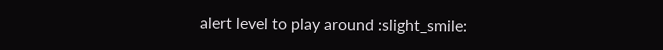alert level to play around :slight_smile: